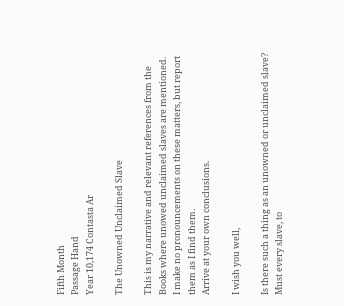Fifth Month
Passage Hand
Year 10,174 Contasta Ar

The Unowned Unclaimed Slave

This is my narrative and relevant references from the Books where unowed unclaimed slaves are mentioned.
I make no pronouncements on these matters, but report them as I find them.
Arrive at your own conclusions.

I wish you well,

Is there such a thing as an unowned or unclaimed slave?
Must every slave, to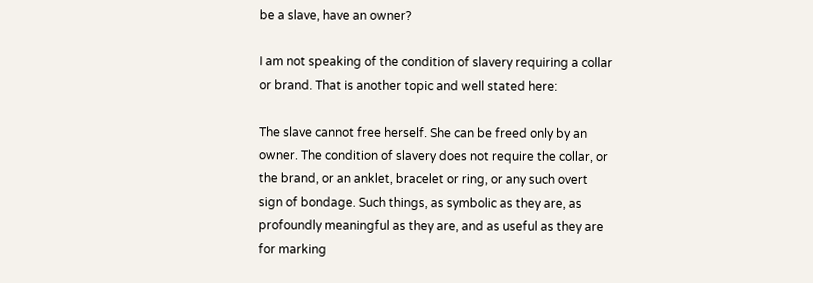be a slave, have an owner?

I am not speaking of the condition of slavery requiring a collar or brand. That is another topic and well stated here:

The slave cannot free herself. She can be freed only by an owner. The condition of slavery does not require the collar, or the brand, or an anklet, bracelet or ring, or any such overt sign of bondage. Such things, as symbolic as they are, as profoundly meaningful as they are, and as useful as they are for marking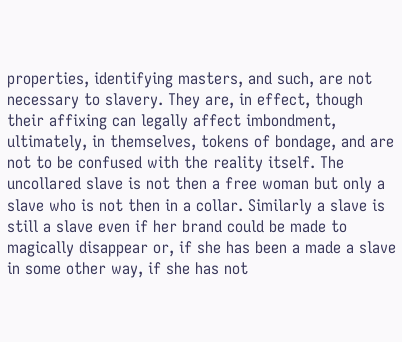properties, identifying masters, and such, are not necessary to slavery. They are, in effect, though their affixing can legally affect imbondment, ultimately, in themselves, tokens of bondage, and are not to be confused with the reality itself. The uncollared slave is not then a free woman but only a slave who is not then in a collar. Similarly a slave is still a slave even if her brand could be made to magically disappear or, if she has been a made a slave in some other way, if she has not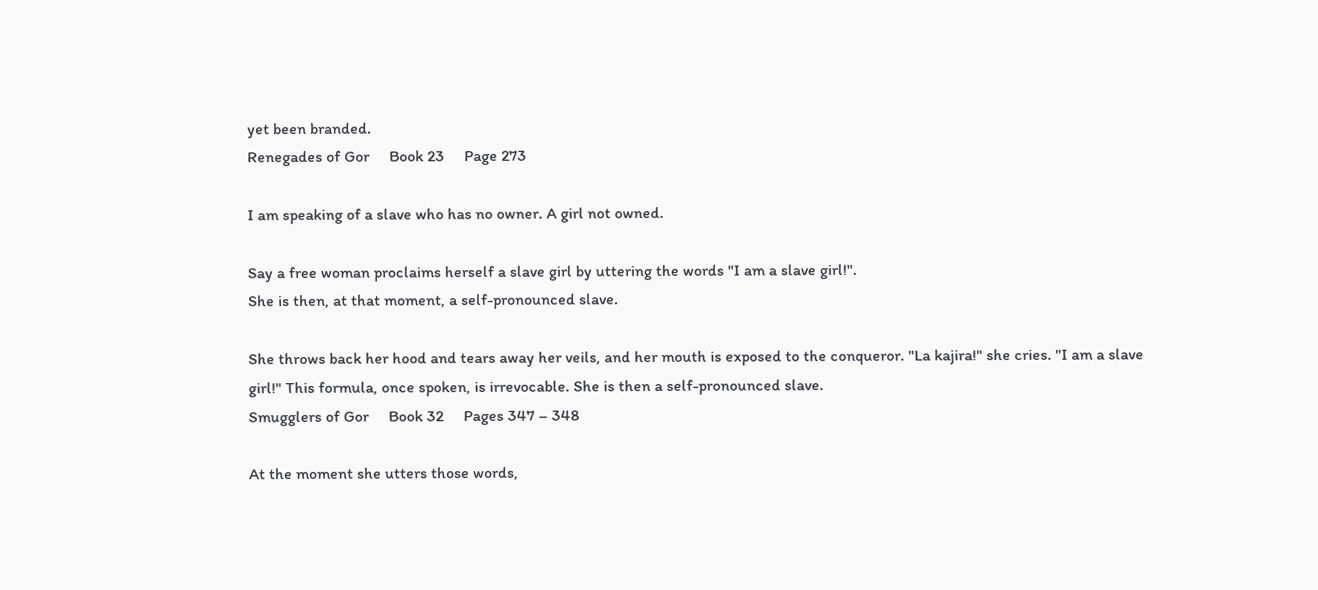yet been branded.
Renegades of Gor     Book 23     Page 273

I am speaking of a slave who has no owner. A girl not owned.

Say a free woman proclaims herself a slave girl by uttering the words "I am a slave girl!".
She is then, at that moment, a self-pronounced slave.

She throws back her hood and tears away her veils, and her mouth is exposed to the conqueror. "La kajira!" she cries. "I am a slave girl!" This formula, once spoken, is irrevocable. She is then a self-pronounced slave.
Smugglers of Gor     Book 32     Pages 347 – 348

At the moment she utters those words,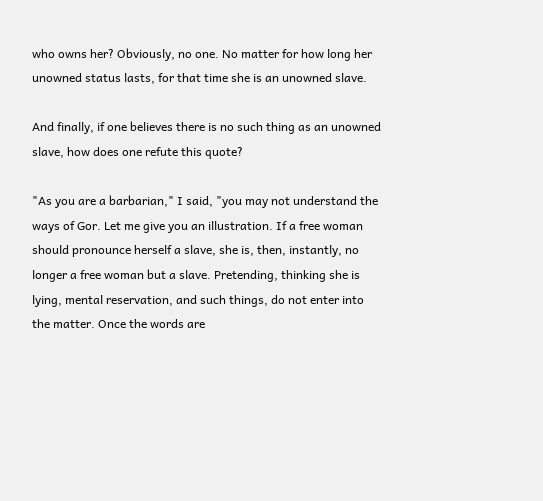who owns her? Obviously, no one. No matter for how long her unowned status lasts, for that time she is an unowned slave.

And finally, if one believes there is no such thing as an unowned slave, how does one refute this quote?

"As you are a barbarian," I said, "you may not understand the ways of Gor. Let me give you an illustration. If a free woman should pronounce herself a slave, she is, then, instantly, no longer a free woman but a slave. Pretending, thinking she is lying, mental reservation, and such things, do not enter into the matter. Once the words are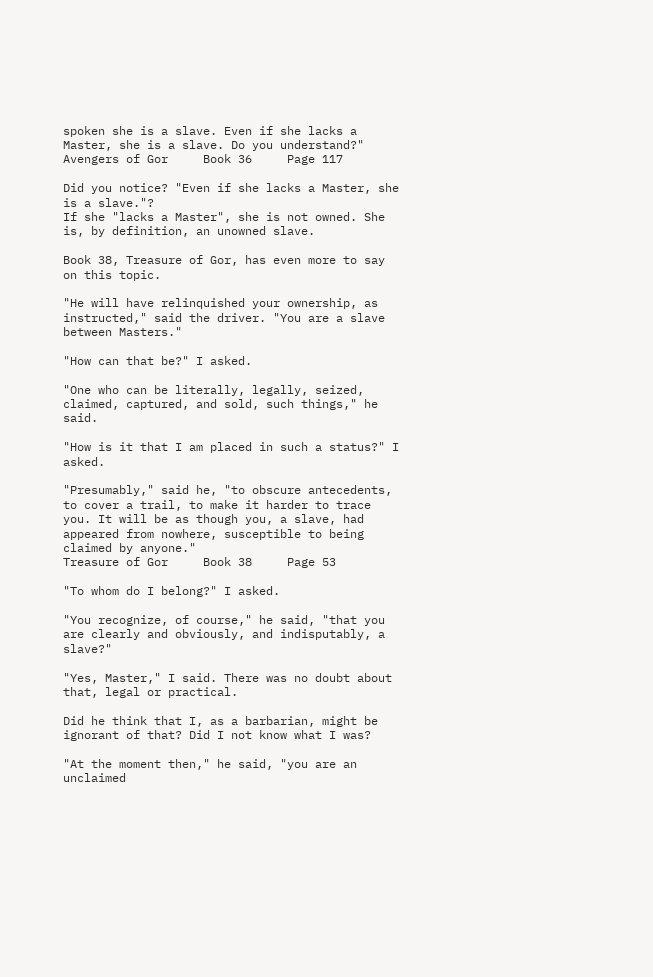spoken she is a slave. Even if she lacks a Master, she is a slave. Do you understand?"
Avengers of Gor     Book 36     Page 117

Did you notice? "Even if she lacks a Master, she is a slave."?
If she "lacks a Master", she is not owned. She is, by definition, an unowned slave.

Book 38, Treasure of Gor, has even more to say on this topic.

"He will have relinquished your ownership, as instructed," said the driver. "You are a slave between Masters."

"How can that be?" I asked.

"One who can be literally, legally, seized, claimed, captured, and sold, such things," he said.

"How is it that I am placed in such a status?" I asked.

"Presumably," said he, "to obscure antecedents, to cover a trail, to make it harder to trace you. It will be as though you, a slave, had appeared from nowhere, susceptible to being claimed by anyone."
Treasure of Gor     Book 38     Page 53

"To whom do I belong?" I asked.

"You recognize, of course," he said, "that you are clearly and obviously, and indisputably, a slave?"

"Yes, Master," I said. There was no doubt about that, legal or practical.

Did he think that I, as a barbarian, might be ignorant of that? Did I not know what I was?

"At the moment then," he said, "you are an unclaimed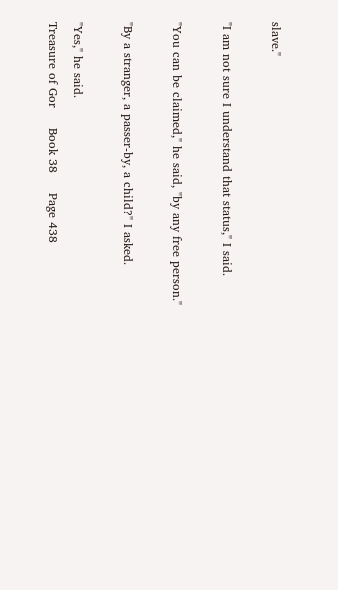slave."

"I am not sure I understand that status," I said.

"You can be claimed," he said, "by any free person."

"By a stranger, a passer-by, a child?" I asked.

"Yes," he said.
Treasure of Gor     Book 38     Page 438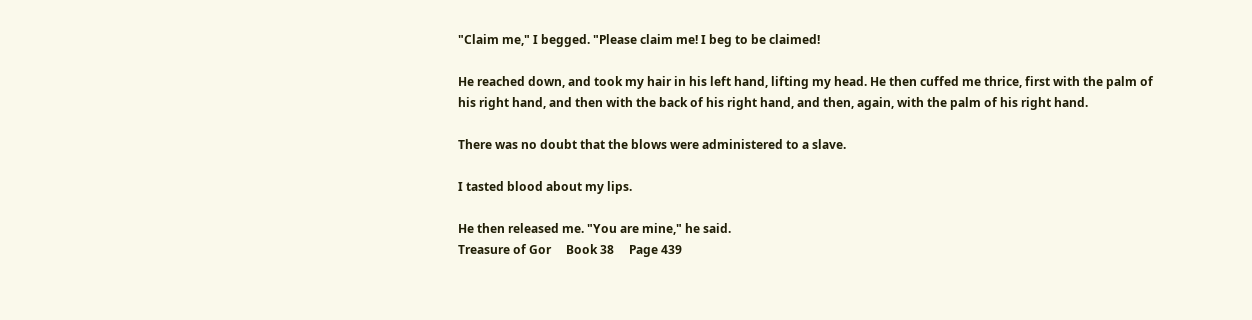"Claim me," I begged. "Please claim me! I beg to be claimed!

He reached down, and took my hair in his left hand, lifting my head. He then cuffed me thrice, first with the palm of his right hand, and then with the back of his right hand, and then, again, with the palm of his right hand.

There was no doubt that the blows were administered to a slave.

I tasted blood about my lips.

He then released me. "You are mine," he said.
Treasure of Gor     Book 38     Page 439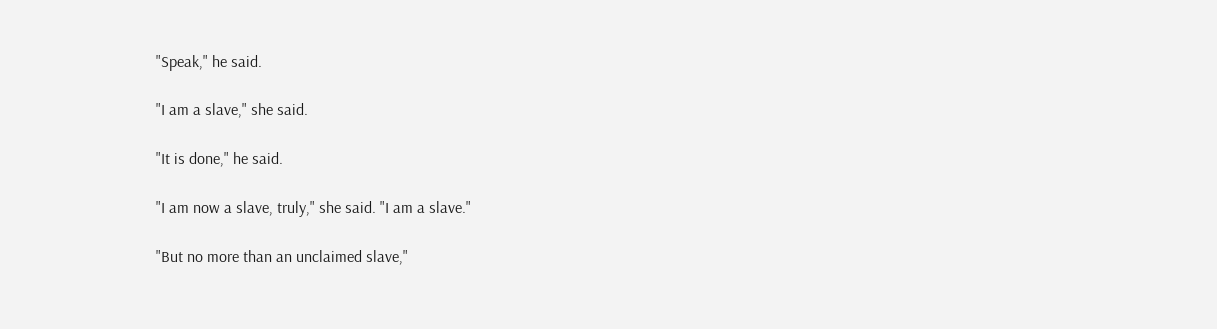"Speak," he said.

"I am a slave," she said.

"It is done," he said.

"I am now a slave, truly," she said. "I am a slave."

"But no more than an unclaimed slave,"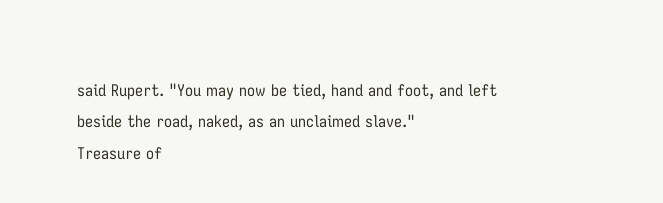said Rupert. "You may now be tied, hand and foot, and left beside the road, naked, as an unclaimed slave."
Treasure of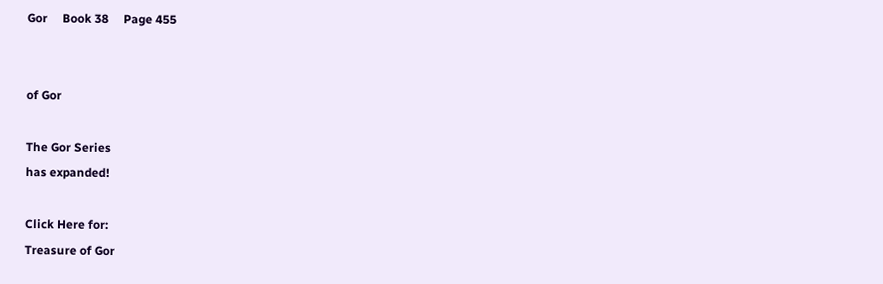Gor     Book 38     Page 455


of Gor

The Gor Series
has expanded!

Click Here for:
Treasure of Gor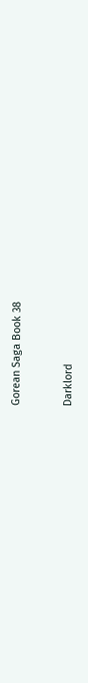Gorean Saga Book 38


Darklord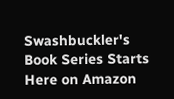Swashbuckler's
Book Series Starts Here on Amazon